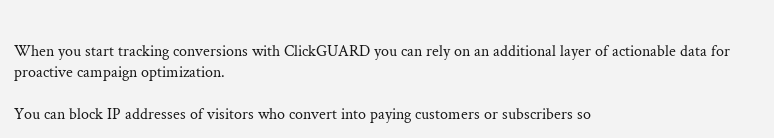When you start tracking conversions with ClickGUARD you can rely on an additional layer of actionable data for proactive campaign optimization.

You can block IP addresses of visitors who convert into paying customers or subscribers so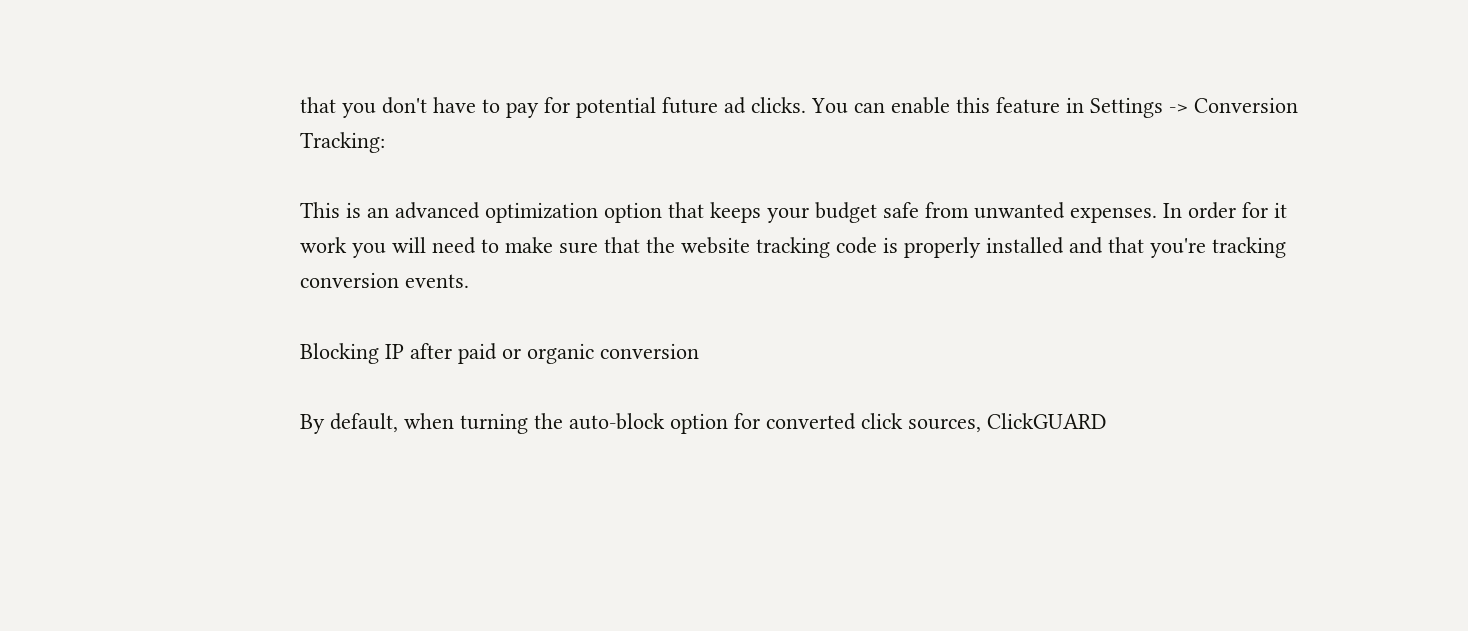that you don't have to pay for potential future ad clicks. You can enable this feature in Settings -> Conversion Tracking:

This is an advanced optimization option that keeps your budget safe from unwanted expenses. In order for it work you will need to make sure that the website tracking code is properly installed and that you're tracking conversion events.

Blocking IP after paid or organic conversion

By default, when turning the auto-block option for converted click sources, ClickGUARD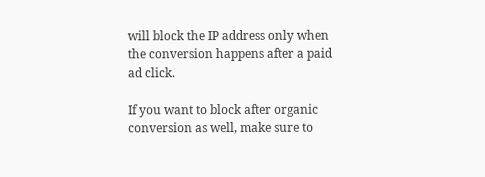will block the IP address only when the conversion happens after a paid ad click.

If you want to block after organic conversion as well, make sure to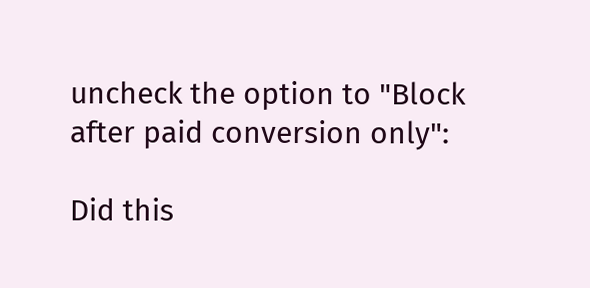uncheck the option to "Block after paid conversion only":

Did this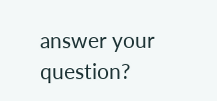answer your question?